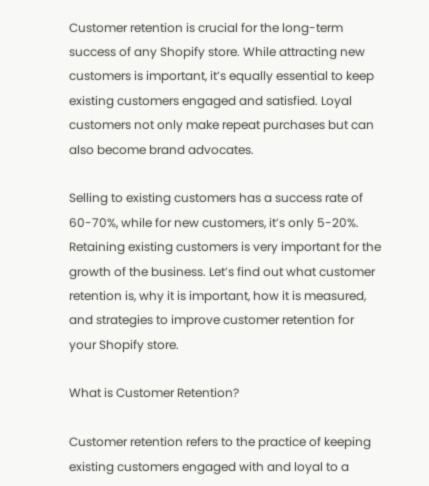Customer retention is crucial for the long-term success of any Shopify store. While attracting new customers is important, it’s equally essential to keep existing customers engaged and satisfied. Loyal customers not only make repeat purchases but can also become brand advocates.

Selling to existing customers has a success rate of 60-70%, while for new customers, it’s only 5-20%. Retaining existing customers is very important for the growth of the business. Let’s find out what customer retention is, why it is important, how it is measured, and strategies to improve customer retention for your Shopify store.

What is Customer Retention?

Customer retention refers to the practice of keeping existing customers engaged with and loyal to a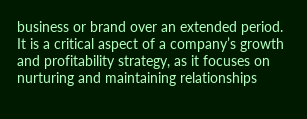business or brand over an extended period. It is a critical aspect of a company’s growth and profitability strategy, as it focuses on nurturing and maintaining relationships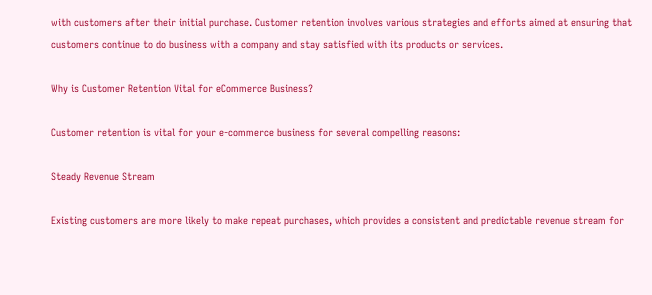with customers after their initial purchase. Customer retention involves various strategies and efforts aimed at ensuring that customers continue to do business with a company and stay satisfied with its products or services.

Why is Customer Retention Vital for eCommerce Business?

Customer retention is vital for your e-commerce business for several compelling reasons:

Steady Revenue Stream

Existing customers are more likely to make repeat purchases, which provides a consistent and predictable revenue stream for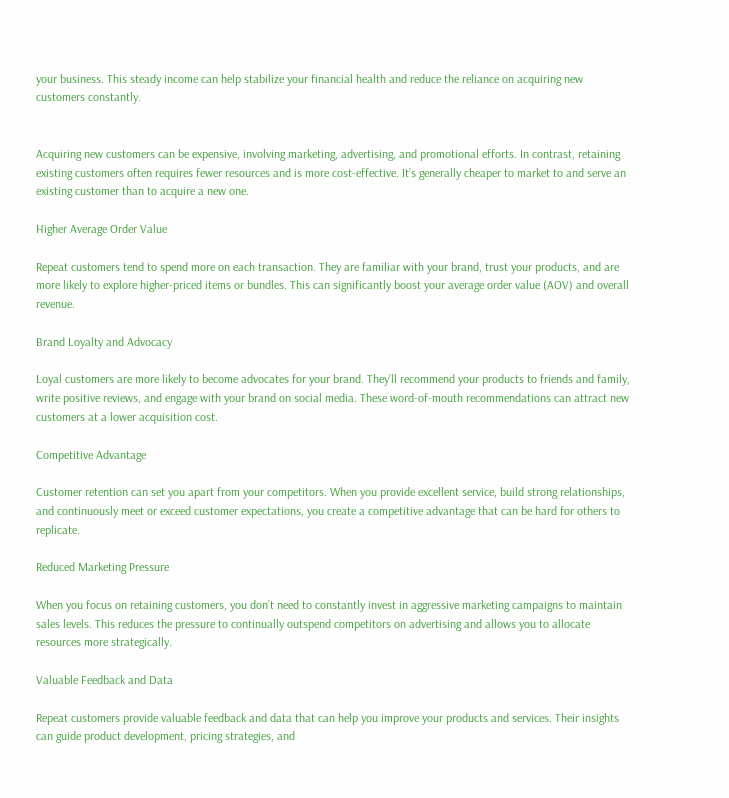your business. This steady income can help stabilize your financial health and reduce the reliance on acquiring new customers constantly.


Acquiring new customers can be expensive, involving marketing, advertising, and promotional efforts. In contrast, retaining existing customers often requires fewer resources and is more cost-effective. It’s generally cheaper to market to and serve an existing customer than to acquire a new one.

Higher Average Order Value

Repeat customers tend to spend more on each transaction. They are familiar with your brand, trust your products, and are more likely to explore higher-priced items or bundles. This can significantly boost your average order value (AOV) and overall revenue.

Brand Loyalty and Advocacy

Loyal customers are more likely to become advocates for your brand. They’ll recommend your products to friends and family, write positive reviews, and engage with your brand on social media. These word-of-mouth recommendations can attract new customers at a lower acquisition cost.

Competitive Advantage

Customer retention can set you apart from your competitors. When you provide excellent service, build strong relationships, and continuously meet or exceed customer expectations, you create a competitive advantage that can be hard for others to replicate.

Reduced Marketing Pressure

When you focus on retaining customers, you don’t need to constantly invest in aggressive marketing campaigns to maintain sales levels. This reduces the pressure to continually outspend competitors on advertising and allows you to allocate resources more strategically.

Valuable Feedback and Data

Repeat customers provide valuable feedback and data that can help you improve your products and services. Their insights can guide product development, pricing strategies, and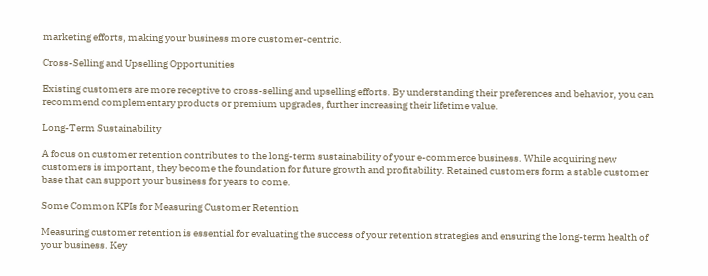marketing efforts, making your business more customer-centric.

Cross-Selling and Upselling Opportunities

Existing customers are more receptive to cross-selling and upselling efforts. By understanding their preferences and behavior, you can recommend complementary products or premium upgrades, further increasing their lifetime value.

Long-Term Sustainability

A focus on customer retention contributes to the long-term sustainability of your e-commerce business. While acquiring new customers is important, they become the foundation for future growth and profitability. Retained customers form a stable customer base that can support your business for years to come.

Some Common KPIs for Measuring Customer Retention

Measuring customer retention is essential for evaluating the success of your retention strategies and ensuring the long-term health of your business. Key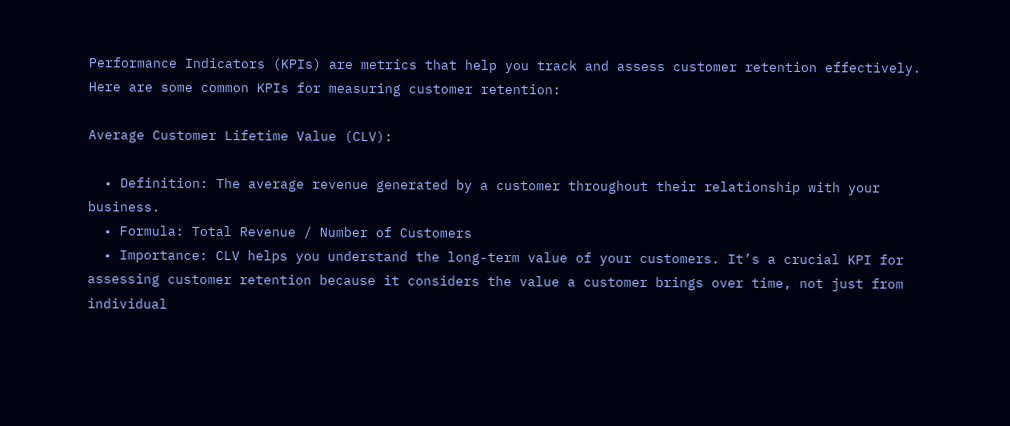Performance Indicators (KPIs) are metrics that help you track and assess customer retention effectively. Here are some common KPIs for measuring customer retention:

Average Customer Lifetime Value (CLV):

  • Definition: The average revenue generated by a customer throughout their relationship with your business.
  • Formula: Total Revenue / Number of Customers
  • Importance: CLV helps you understand the long-term value of your customers. It’s a crucial KPI for assessing customer retention because it considers the value a customer brings over time, not just from individual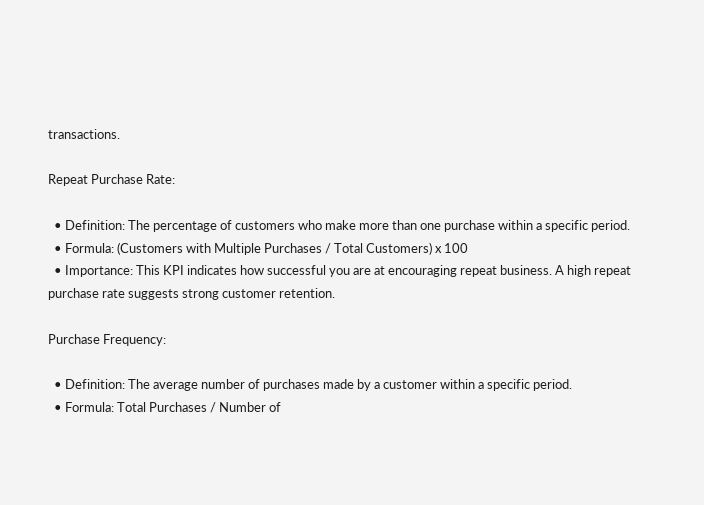transactions.

Repeat Purchase Rate:

  • Definition: The percentage of customers who make more than one purchase within a specific period.
  • Formula: (Customers with Multiple Purchases / Total Customers) x 100
  • Importance: This KPI indicates how successful you are at encouraging repeat business. A high repeat purchase rate suggests strong customer retention.

Purchase Frequency:

  • Definition: The average number of purchases made by a customer within a specific period.
  • Formula: Total Purchases / Number of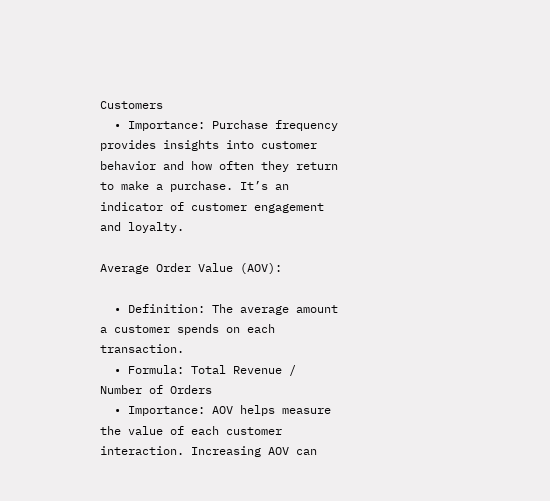Customers
  • Importance: Purchase frequency provides insights into customer behavior and how often they return to make a purchase. It’s an indicator of customer engagement and loyalty.

Average Order Value (AOV):

  • Definition: The average amount a customer spends on each transaction.
  • Formula: Total Revenue / Number of Orders
  • Importance: AOV helps measure the value of each customer interaction. Increasing AOV can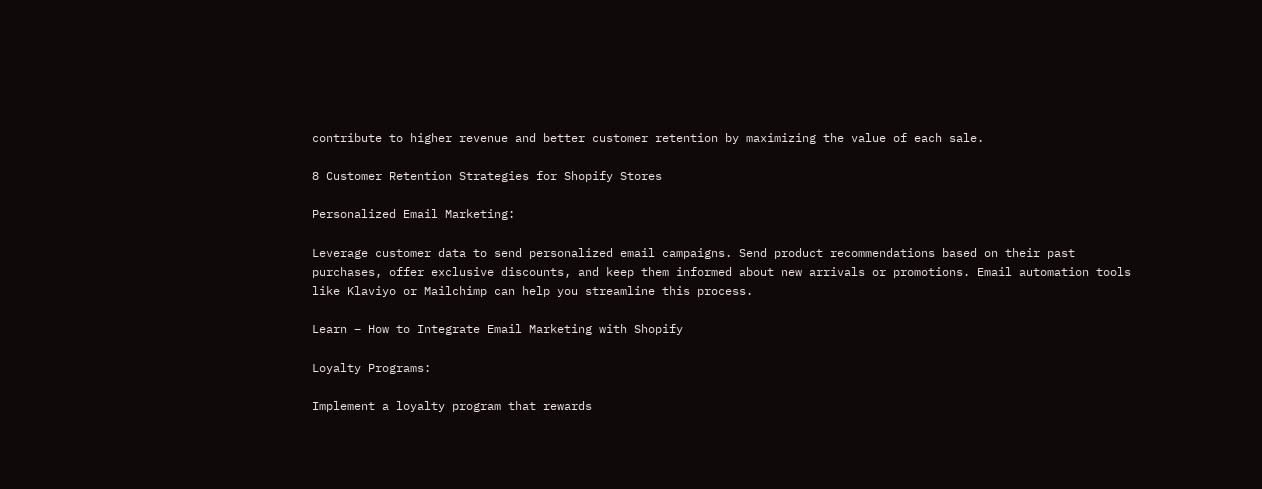contribute to higher revenue and better customer retention by maximizing the value of each sale.

8 Customer Retention Strategies for Shopify Stores

Personalized Email Marketing:

Leverage customer data to send personalized email campaigns. Send product recommendations based on their past purchases, offer exclusive discounts, and keep them informed about new arrivals or promotions. Email automation tools like Klaviyo or Mailchimp can help you streamline this process.

Learn – How to Integrate Email Marketing with Shopify

Loyalty Programs:

Implement a loyalty program that rewards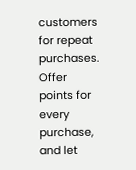customers for repeat purchases. Offer points for every purchase, and let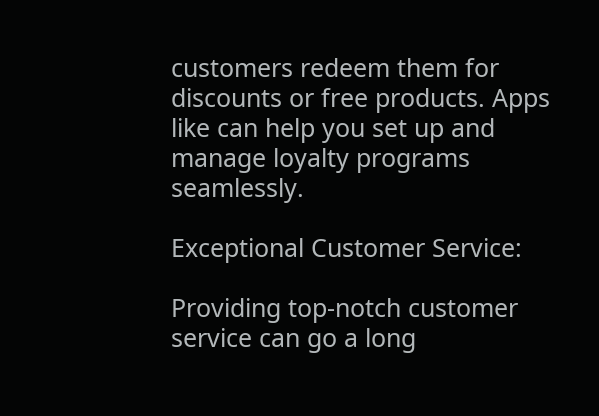customers redeem them for discounts or free products. Apps like can help you set up and manage loyalty programs seamlessly.

Exceptional Customer Service:

Providing top-notch customer service can go a long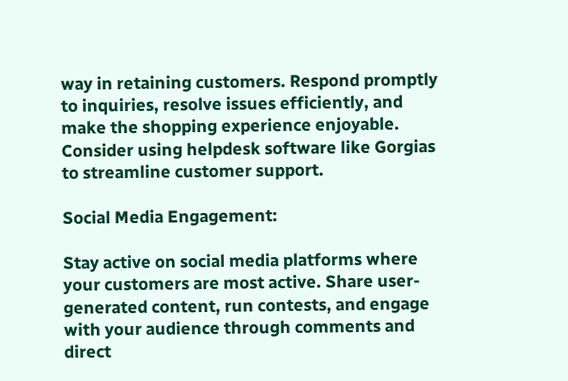way in retaining customers. Respond promptly to inquiries, resolve issues efficiently, and make the shopping experience enjoyable. Consider using helpdesk software like Gorgias to streamline customer support.

Social Media Engagement:

Stay active on social media platforms where your customers are most active. Share user-generated content, run contests, and engage with your audience through comments and direct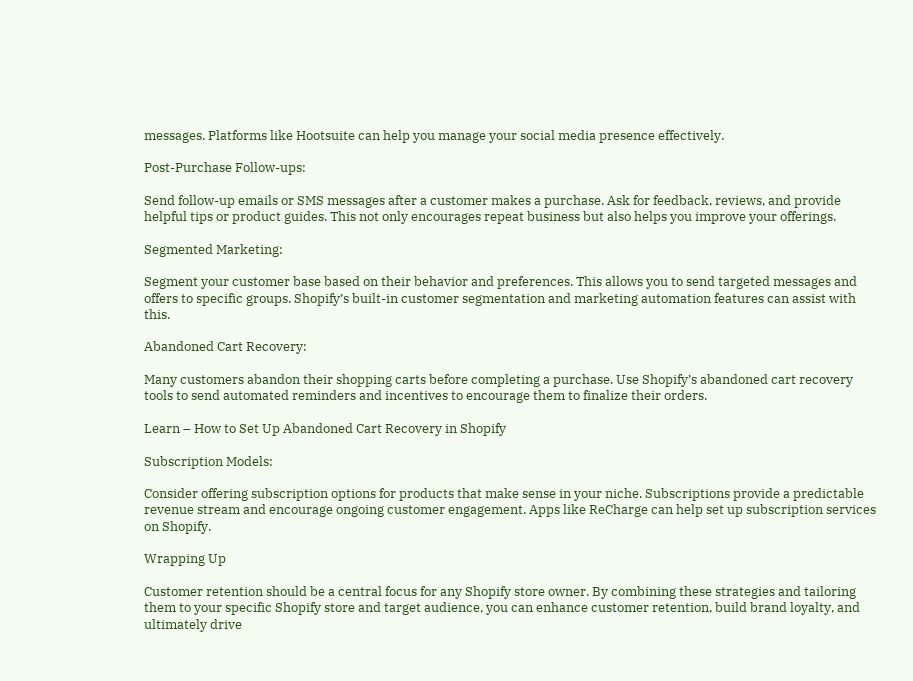messages. Platforms like Hootsuite can help you manage your social media presence effectively.

Post-Purchase Follow-ups:

Send follow-up emails or SMS messages after a customer makes a purchase. Ask for feedback, reviews, and provide helpful tips or product guides. This not only encourages repeat business but also helps you improve your offerings.

Segmented Marketing:

Segment your customer base based on their behavior and preferences. This allows you to send targeted messages and offers to specific groups. Shopify’s built-in customer segmentation and marketing automation features can assist with this.

Abandoned Cart Recovery:

Many customers abandon their shopping carts before completing a purchase. Use Shopify’s abandoned cart recovery tools to send automated reminders and incentives to encourage them to finalize their orders.

Learn – How to Set Up Abandoned Cart Recovery in Shopify

Subscription Models:

Consider offering subscription options for products that make sense in your niche. Subscriptions provide a predictable revenue stream and encourage ongoing customer engagement. Apps like ReCharge can help set up subscription services on Shopify.

Wrapping Up

Customer retention should be a central focus for any Shopify store owner. By combining these strategies and tailoring them to your specific Shopify store and target audience, you can enhance customer retention, build brand loyalty, and ultimately drive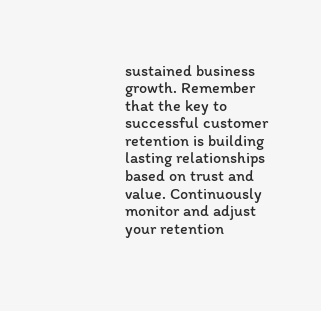sustained business growth. Remember that the key to successful customer retention is building lasting relationships based on trust and value. Continuously monitor and adjust your retention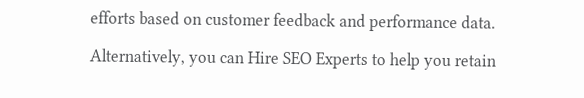efforts based on customer feedback and performance data.

Alternatively, you can Hire SEO Experts to help you retain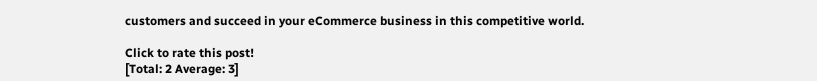customers and succeed in your eCommerce business in this competitive world.

Click to rate this post!
[Total: 2 Average: 3]